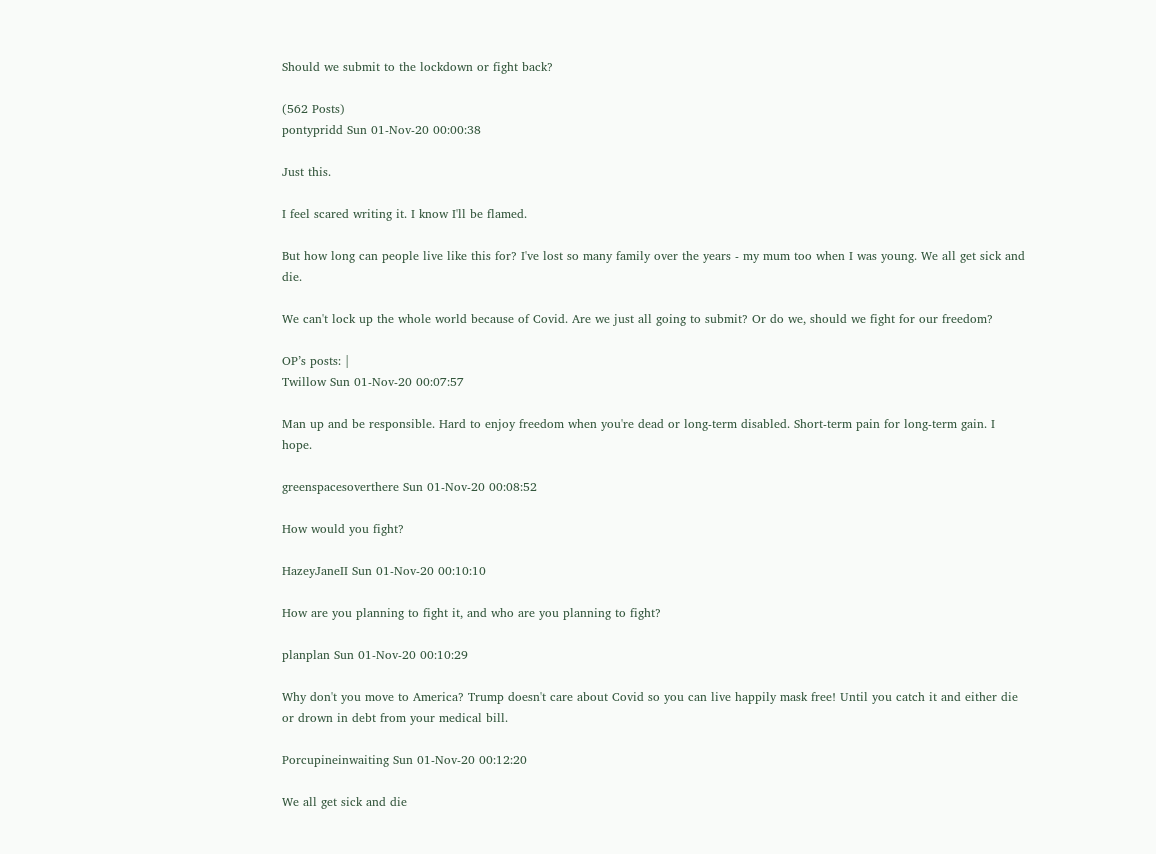Should we submit to the lockdown or fight back?

(562 Posts)
pontypridd Sun 01-Nov-20 00:00:38

Just this.

I feel scared writing it. I know I'll be flamed.

But how long can people live like this for? I've lost so many family over the years - my mum too when I was young. We all get sick and die.

We can't lock up the whole world because of Covid. Are we just all going to submit? Or do we, should we fight for our freedom?

OP’s posts: |
Twillow Sun 01-Nov-20 00:07:57

Man up and be responsible. Hard to enjoy freedom when you're dead or long-term disabled. Short-term pain for long-term gain. I hope.

greenspacesoverthere Sun 01-Nov-20 00:08:52

How would you fight?

HazeyJaneII Sun 01-Nov-20 00:10:10

How are you planning to fight it, and who are you planning to fight?

planplan Sun 01-Nov-20 00:10:29

Why don't you move to America? Trump doesn't care about Covid so you can live happily mask free! Until you catch it and either die or drown in debt from your medical bill.

Porcupineinwaiting Sun 01-Nov-20 00:12:20

We all get sick and die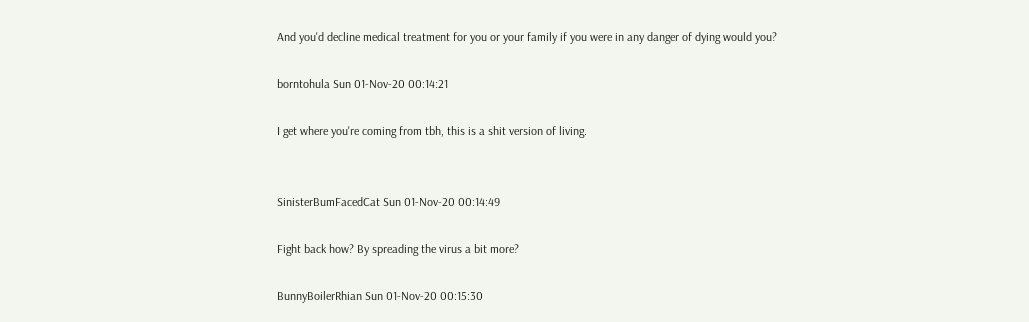And you'd decline medical treatment for you or your family if you were in any danger of dying would you?

borntohula Sun 01-Nov-20 00:14:21

I get where you're coming from tbh, this is a shit version of living.


SinisterBumFacedCat Sun 01-Nov-20 00:14:49

Fight back how? By spreading the virus a bit more?

BunnyBoilerRhian Sun 01-Nov-20 00:15:30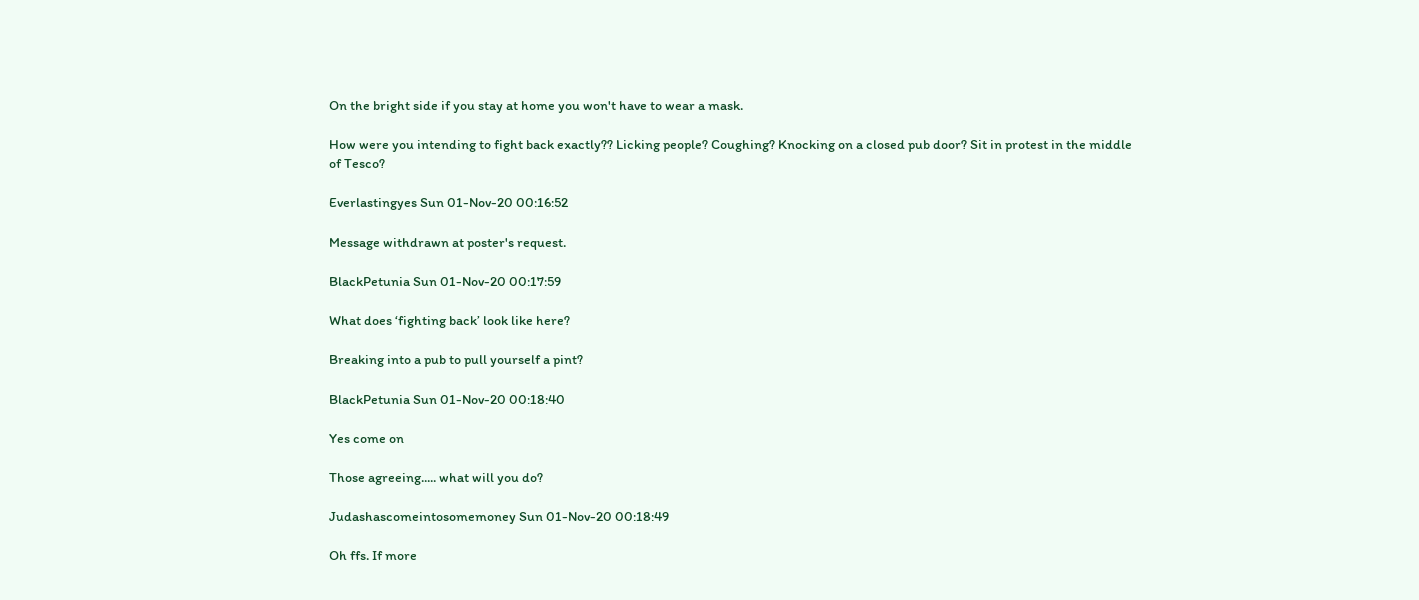On the bright side if you stay at home you won't have to wear a mask.

How were you intending to fight back exactly?? Licking people? Coughing? Knocking on a closed pub door? Sit in protest in the middle of Tesco?

Everlastingyes Sun 01-Nov-20 00:16:52

Message withdrawn at poster's request.

BlackPetunia Sun 01-Nov-20 00:17:59

What does ‘fighting back’ look like here?

Breaking into a pub to pull yourself a pint?

BlackPetunia Sun 01-Nov-20 00:18:40

Yes come on

Those agreeing..... what will you do?

Judashascomeintosomemoney Sun 01-Nov-20 00:18:49

Oh ffs. If more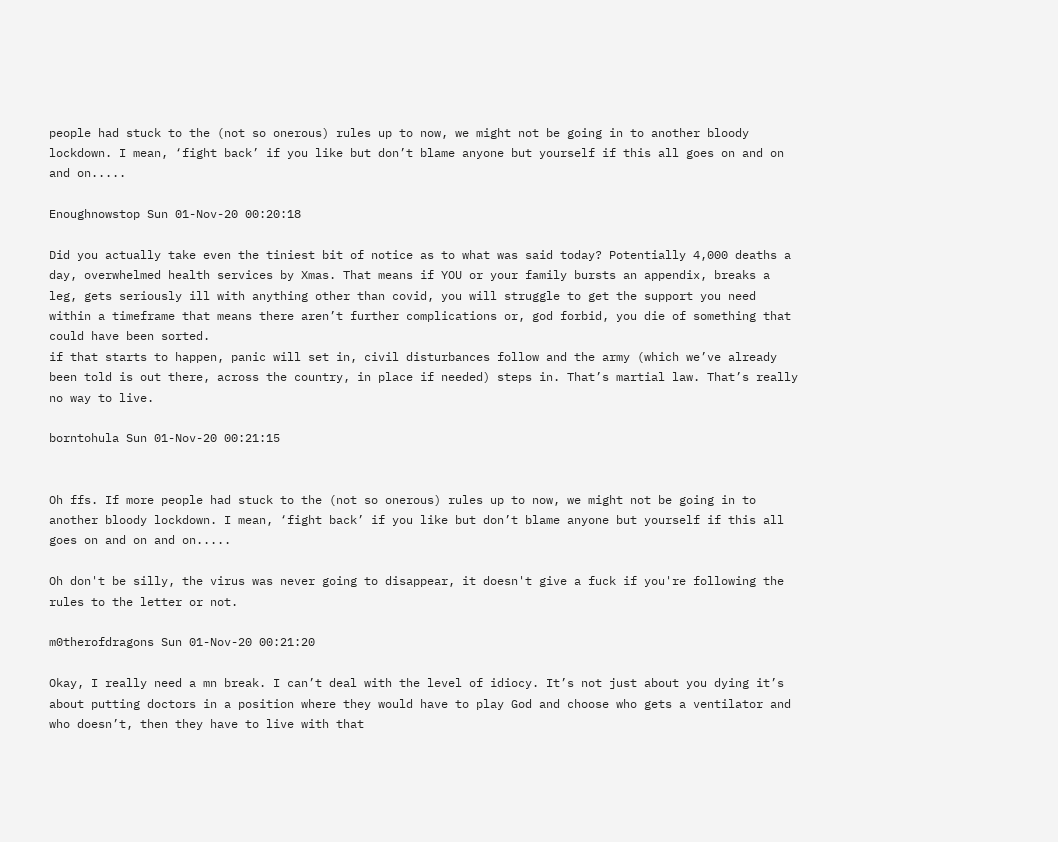people had stuck to the (not so onerous) rules up to now, we might not be going in to another bloody lockdown. I mean, ‘fight back’ if you like but don’t blame anyone but yourself if this all goes on and on and on.....

Enoughnowstop Sun 01-Nov-20 00:20:18

Did you actually take even the tiniest bit of notice as to what was said today? Potentially 4,000 deaths a day, overwhelmed health services by Xmas. That means if YOU or your family bursts an appendix, breaks a leg, gets seriously ill with anything other than covid, you will struggle to get the support you need within a timeframe that means there aren’t further complications or, god forbid, you die of something that could have been sorted.
if that starts to happen, panic will set in, civil disturbances follow and the army (which we’ve already been told is out there, across the country, in place if needed) steps in. That’s martial law. That’s really no way to live.

borntohula Sun 01-Nov-20 00:21:15


Oh ffs. If more people had stuck to the (not so onerous) rules up to now, we might not be going in to another bloody lockdown. I mean, ‘fight back’ if you like but don’t blame anyone but yourself if this all goes on and on and on.....

Oh don't be silly, the virus was never going to disappear, it doesn't give a fuck if you're following the rules to the letter or not.

m0therofdragons Sun 01-Nov-20 00:21:20

Okay, I really need a mn break. I can’t deal with the level of idiocy. It’s not just about you dying it’s about putting doctors in a position where they would have to play God and choose who gets a ventilator and who doesn’t, then they have to live with that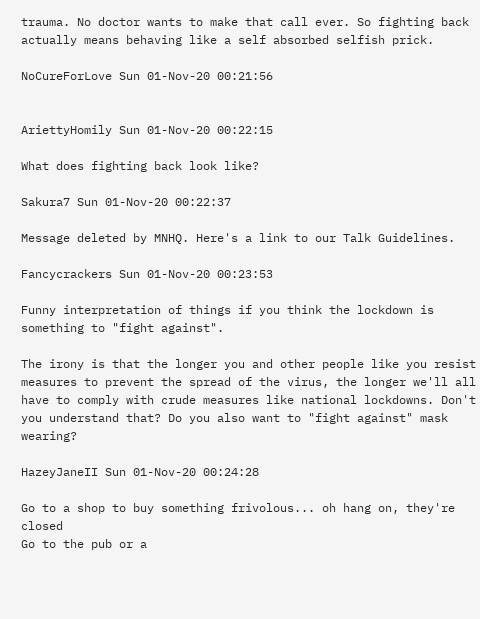trauma. No doctor wants to make that call ever. So fighting back actually means behaving like a self absorbed selfish prick.

NoCureForLove Sun 01-Nov-20 00:21:56


AriettyHomily Sun 01-Nov-20 00:22:15

What does fighting back look like?

Sakura7 Sun 01-Nov-20 00:22:37

Message deleted by MNHQ. Here's a link to our Talk Guidelines.

Fancycrackers Sun 01-Nov-20 00:23:53

Funny interpretation of things if you think the lockdown is something to "fight against".

The irony is that the longer you and other people like you resist measures to prevent the spread of the virus, the longer we'll all have to comply with crude measures like national lockdowns. Don't you understand that? Do you also want to "fight against" mask wearing?

HazeyJaneII Sun 01-Nov-20 00:24:28

Go to a shop to buy something frivolous... oh hang on, they're closed
Go to the pub or a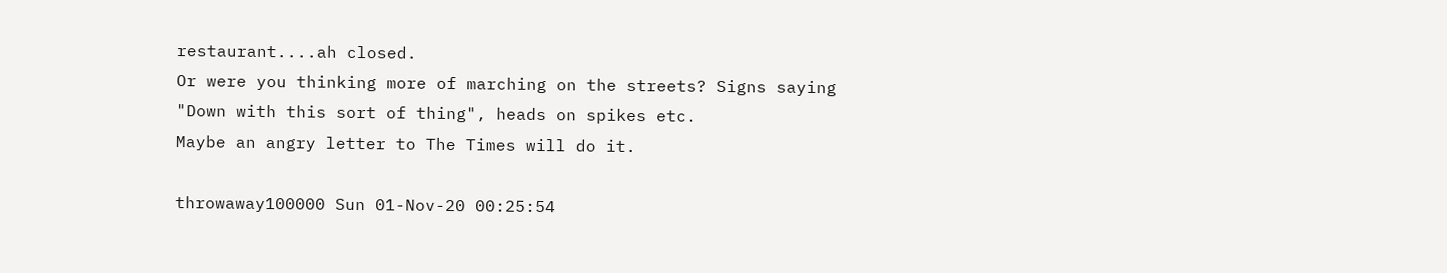restaurant....ah closed.
Or were you thinking more of marching on the streets? Signs saying "Down with this sort of thing", heads on spikes etc.
Maybe an angry letter to The Times will do it.

throwaway100000 Sun 01-Nov-20 00:25:54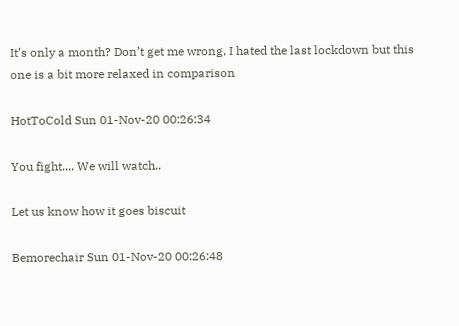It’s only a month? Don’t get me wrong, I hated the last lockdown but this one is a bit more relaxed in comparison

HotToCold Sun 01-Nov-20 00:26:34

You fight.... We will watch..

Let us know how it goes biscuit

Bemorechair Sun 01-Nov-20 00:26:48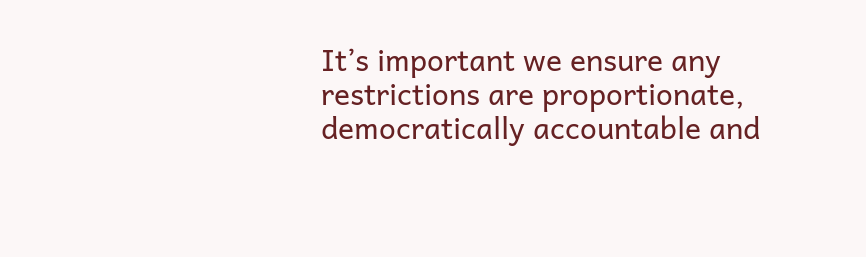It’s important we ensure any restrictions are proportionate, democratically accountable and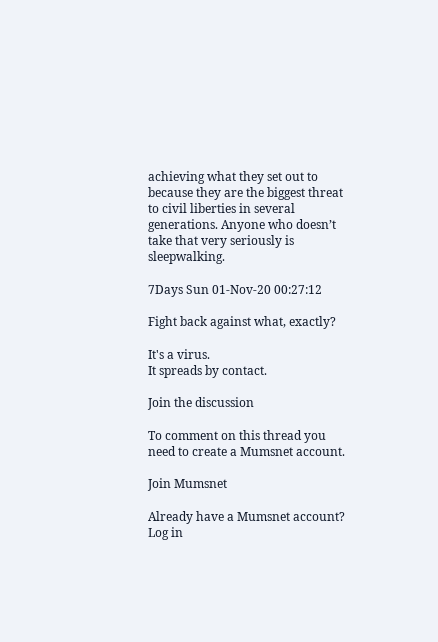achieving what they set out to because they are the biggest threat to civil liberties in several generations. Anyone who doesn’t take that very seriously is sleepwalking.

7Days Sun 01-Nov-20 00:27:12

Fight back against what, exactly?

It's a virus.
It spreads by contact.

Join the discussion

To comment on this thread you need to create a Mumsnet account.

Join Mumsnet

Already have a Mumsnet account? Log in